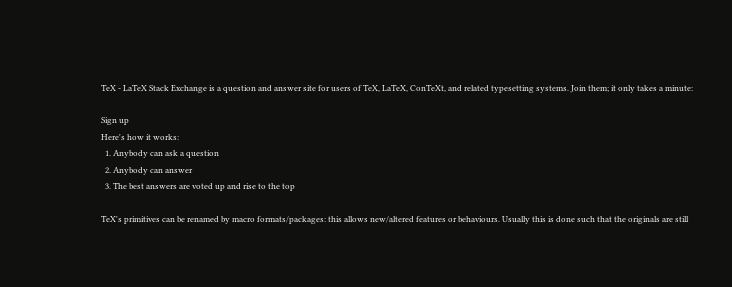TeX - LaTeX Stack Exchange is a question and answer site for users of TeX, LaTeX, ConTeXt, and related typesetting systems. Join them; it only takes a minute:

Sign up
Here's how it works:
  1. Anybody can ask a question
  2. Anybody can answer
  3. The best answers are voted up and rise to the top

TeX's primitives can be renamed by macro formats/packages: this allows new/altered features or behaviours. Usually this is done such that the originals are still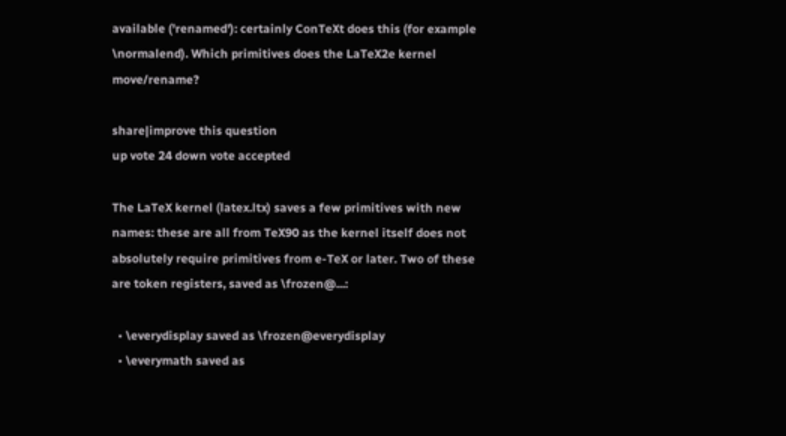available ('renamed'): certainly ConTeXt does this (for example \normalend). Which primitives does the LaTeX2e kernel move/rename?

share|improve this question
up vote 24 down vote accepted

The LaTeX kernel (latex.ltx) saves a few primitives with new names: these are all from TeX90 as the kernel itself does not absolutely require primitives from e-TeX or later. Two of these are token registers, saved as \frozen@...:

  • \everydisplay saved as \frozen@everydisplay
  • \everymath saved as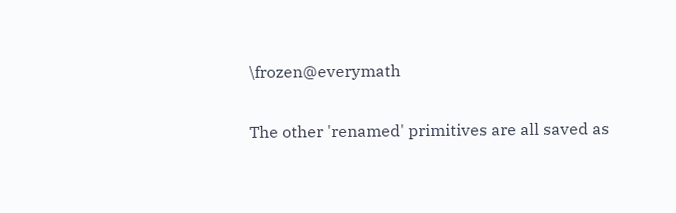\frozen@everymath

The other 'renamed' primitives are all saved as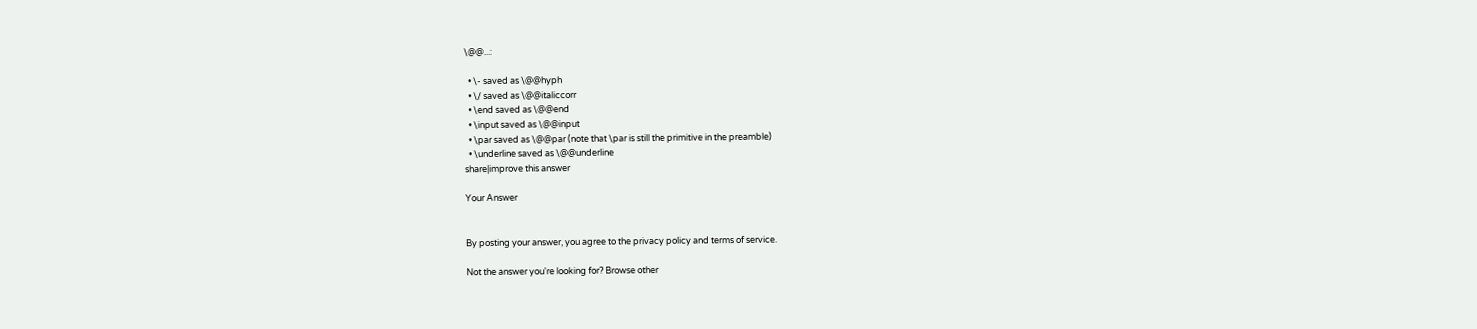\@@...:

  • \- saved as \@@hyph
  • \/ saved as \@@italiccorr
  • \end saved as \@@end
  • \input saved as \@@input
  • \par saved as \@@par (note that \par is still the primitive in the preamble)
  • \underline saved as \@@underline
share|improve this answer

Your Answer


By posting your answer, you agree to the privacy policy and terms of service.

Not the answer you're looking for? Browse other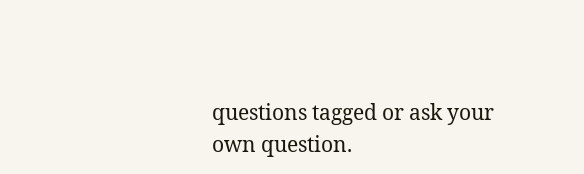questions tagged or ask your own question.